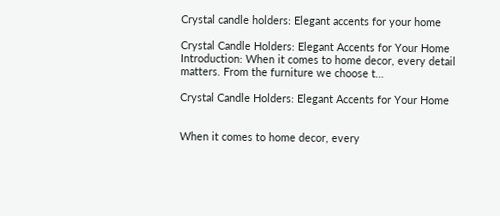Crystal candle holders: Elegant accents for your home

Crystal Candle Holders: Elegant Accents for Your Home Introduction: When it comes to home decor, every detail matters. From the furniture we choose t…

Crystal Candle Holders: Elegant Accents for Your Home


When it comes to home decor, every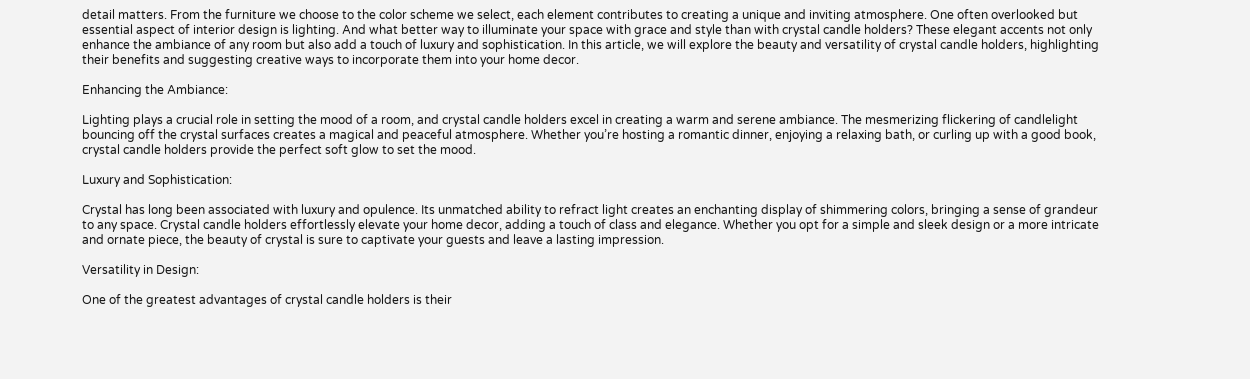detail matters. From the furniture we choose to the color scheme we select, each element contributes to creating a unique and inviting atmosphere. One often overlooked but essential aspect of interior design is lighting. And what better way to illuminate your space with grace and style than with crystal candle holders? These elegant accents not only enhance the ambiance of any room but also add a touch of luxury and sophistication. In this article, we will explore the beauty and versatility of crystal candle holders, highlighting their benefits and suggesting creative ways to incorporate them into your home decor.

Enhancing the Ambiance:

Lighting plays a crucial role in setting the mood of a room, and crystal candle holders excel in creating a warm and serene ambiance. The mesmerizing flickering of candlelight bouncing off the crystal surfaces creates a magical and peaceful atmosphere. Whether you’re hosting a romantic dinner, enjoying a relaxing bath, or curling up with a good book, crystal candle holders provide the perfect soft glow to set the mood.

Luxury and Sophistication:

Crystal has long been associated with luxury and opulence. Its unmatched ability to refract light creates an enchanting display of shimmering colors, bringing a sense of grandeur to any space. Crystal candle holders effortlessly elevate your home decor, adding a touch of class and elegance. Whether you opt for a simple and sleek design or a more intricate and ornate piece, the beauty of crystal is sure to captivate your guests and leave a lasting impression.

Versatility in Design:

One of the greatest advantages of crystal candle holders is their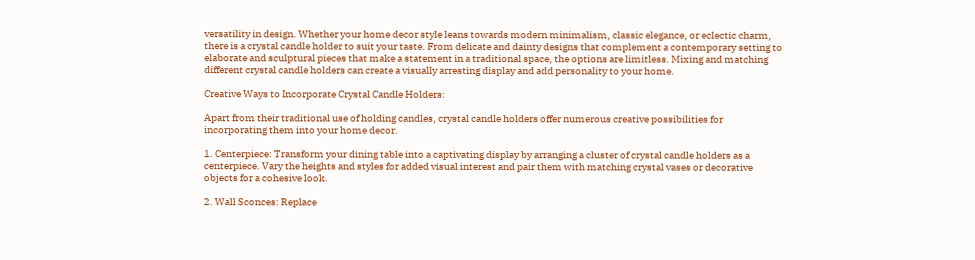versatility in design. Whether your home decor style leans towards modern minimalism, classic elegance, or eclectic charm, there is a crystal candle holder to suit your taste. From delicate and dainty designs that complement a contemporary setting to elaborate and sculptural pieces that make a statement in a traditional space, the options are limitless. Mixing and matching different crystal candle holders can create a visually arresting display and add personality to your home.

Creative Ways to Incorporate Crystal Candle Holders:

Apart from their traditional use of holding candles, crystal candle holders offer numerous creative possibilities for incorporating them into your home decor.

1. Centerpiece: Transform your dining table into a captivating display by arranging a cluster of crystal candle holders as a centerpiece. Vary the heights and styles for added visual interest and pair them with matching crystal vases or decorative objects for a cohesive look.

2. Wall Sconces: Replace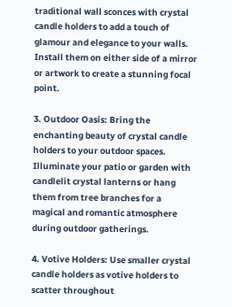traditional wall sconces with crystal candle holders to add a touch of glamour and elegance to your walls. Install them on either side of a mirror or artwork to create a stunning focal point.

3. Outdoor Oasis: Bring the enchanting beauty of crystal candle holders to your outdoor spaces. Illuminate your patio or garden with candlelit crystal lanterns or hang them from tree branches for a magical and romantic atmosphere during outdoor gatherings.

4. Votive Holders: Use smaller crystal candle holders as votive holders to scatter throughout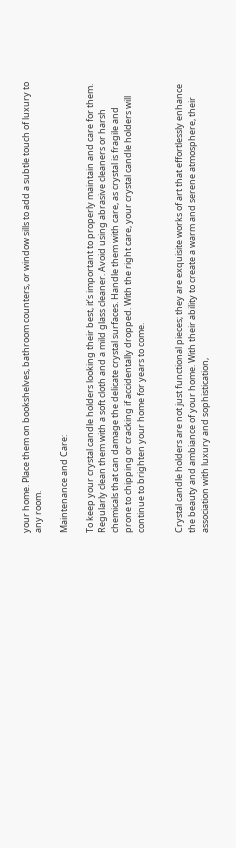your home. Place them on bookshelves, bathroom counters, or window sills to add a subtle touch of luxury to any room.

Maintenance and Care:

To keep your crystal candle holders looking their best, it’s important to properly maintain and care for them. Regularly clean them with a soft cloth and a mild glass cleaner. Avoid using abrasive cleaners or harsh chemicals that can damage the delicate crystal surfaces. Handle them with care, as crystal is fragile and prone to chipping or cracking if accidentally dropped. With the right care, your crystal candle holders will continue to brighten your home for years to come.


Crystal candle holders are not just functional pieces; they are exquisite works of art that effortlessly enhance the beauty and ambiance of your home. With their ability to create a warm and serene atmosphere, their association with luxury and sophistication,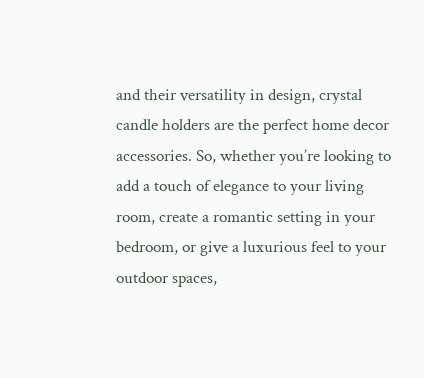and their versatility in design, crystal candle holders are the perfect home decor accessories. So, whether you’re looking to add a touch of elegance to your living room, create a romantic setting in your bedroom, or give a luxurious feel to your outdoor spaces,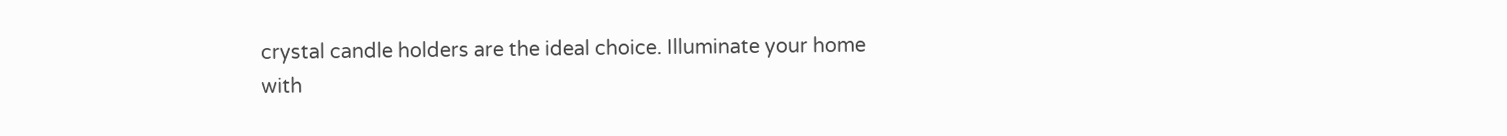crystal candle holders are the ideal choice. Illuminate your home with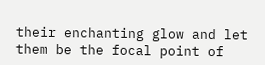their enchanting glow and let them be the focal point of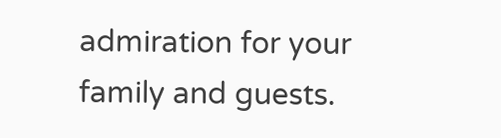admiration for your family and guests.